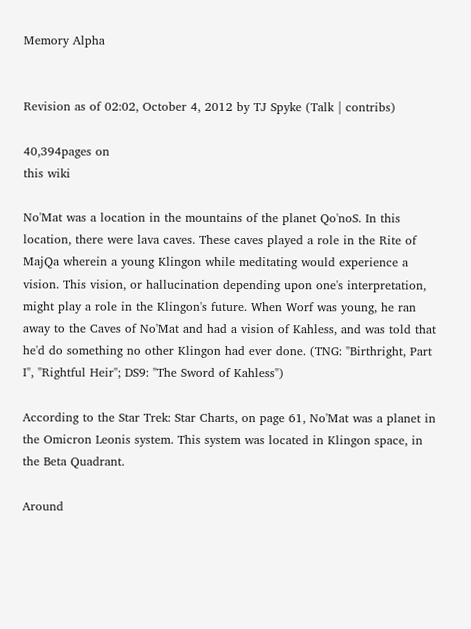Memory Alpha


Revision as of 02:02, October 4, 2012 by TJ Spyke (Talk | contribs)

40,394pages on
this wiki

No'Mat was a location in the mountains of the planet Qo'noS. In this location, there were lava caves. These caves played a role in the Rite of MajQa wherein a young Klingon while meditating would experience a vision. This vision, or hallucination depending upon one's interpretation, might play a role in the Klingon's future. When Worf was young, he ran away to the Caves of No'Mat and had a vision of Kahless, and was told that he'd do something no other Klingon had ever done. (TNG: "Birthright, Part I", "Rightful Heir"; DS9: "The Sword of Kahless")

According to the Star Trek: Star Charts, on page 61, No'Mat was a planet in the Omicron Leonis system. This system was located in Klingon space, in the Beta Quadrant.

Around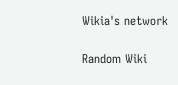Wikia's network

Random Wiki